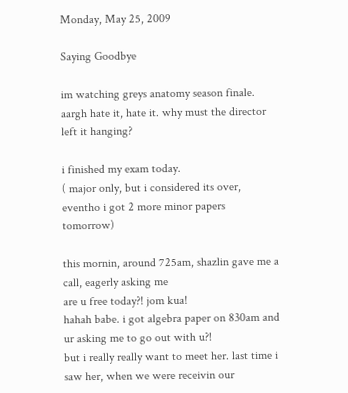Monday, May 25, 2009

Saying Goodbye

im watching greys anatomy season finale.
aargh hate it, hate it. why must the director left it hanging?

i finished my exam today.
( major only, but i considered its over, eventho i got 2 more minor papers tomorrow)

this mornin, around 725am, shazlin gave me a call, eagerly asking me
are u free today?! jom kua!
hahah babe. i got algebra paper on 830am and ur asking me to go out with u?!
but i really really want to meet her. last time i saw her, when we were receivin our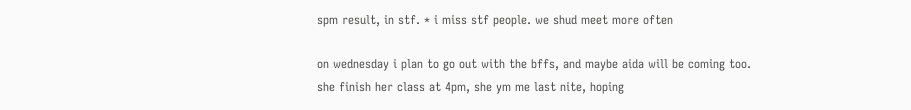spm result, in stf. * i miss stf people. we shud meet more often

on wednesday i plan to go out with the bffs, and maybe aida will be coming too.
she finish her class at 4pm, she ym me last nite, hoping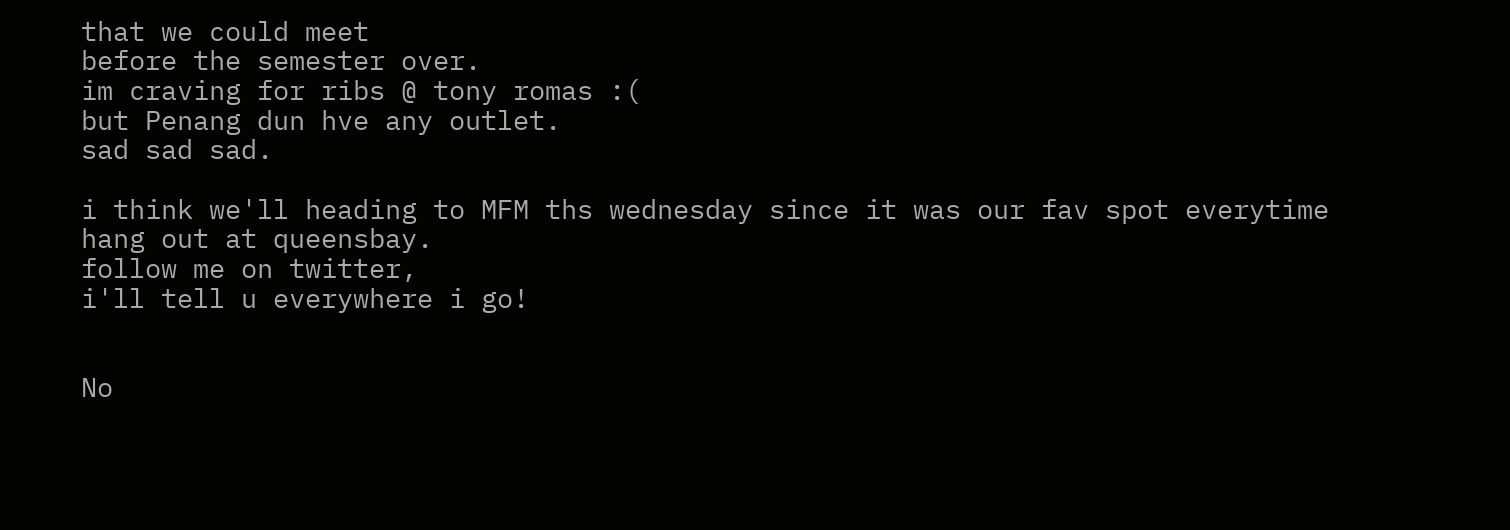that we could meet
before the semester over.
im craving for ribs @ tony romas :(
but Penang dun hve any outlet.
sad sad sad.

i think we'll heading to MFM ths wednesday since it was our fav spot everytime
hang out at queensbay.
follow me on twitter,
i'll tell u everywhere i go!


No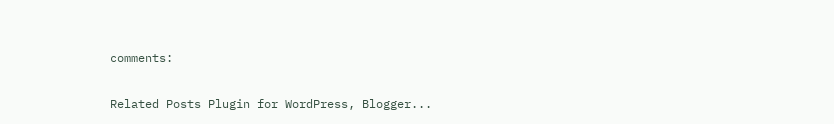comments:


Related Posts Plugin for WordPress, Blogger...